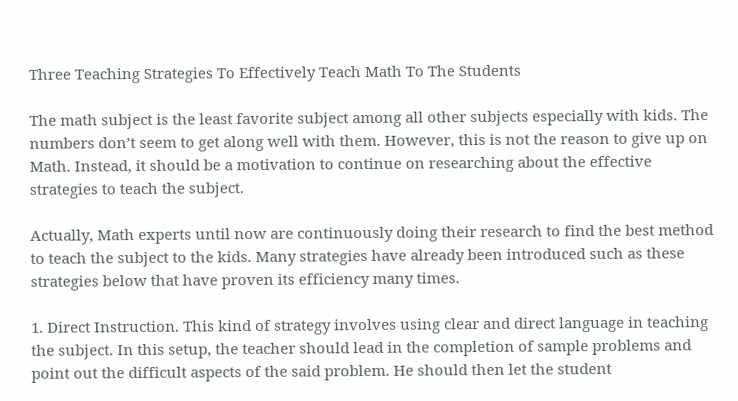Three Teaching Strategies To Effectively Teach Math To The Students

The math subject is the least favorite subject among all other subjects especially with kids. The numbers don’t seem to get along well with them. However, this is not the reason to give up on Math. Instead, it should be a motivation to continue on researching about the effective strategies to teach the subject.

Actually, Math experts until now are continuously doing their research to find the best method to teach the subject to the kids. Many strategies have already been introduced such as these strategies below that have proven its efficiency many times.

1. Direct Instruction. This kind of strategy involves using clear and direct language in teaching the subject. In this setup, the teacher should lead in the completion of sample problems and point out the difficult aspects of the said problem. He should then let the student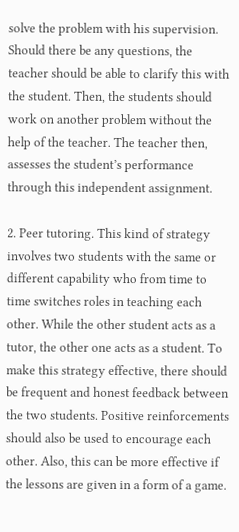solve the problem with his supervision. Should there be any questions, the teacher should be able to clarify this with the student. Then, the students should work on another problem without the help of the teacher. The teacher then, assesses the student’s performance through this independent assignment.

2. Peer tutoring. This kind of strategy involves two students with the same or different capability who from time to time switches roles in teaching each other. While the other student acts as a tutor, the other one acts as a student. To make this strategy effective, there should be frequent and honest feedback between the two students. Positive reinforcements should also be used to encourage each other. Also, this can be more effective if the lessons are given in a form of a game.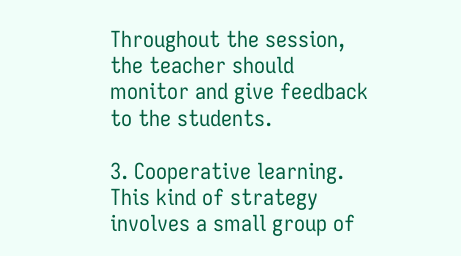Throughout the session, the teacher should monitor and give feedback to the students.

3. Cooperative learning. This kind of strategy involves a small group of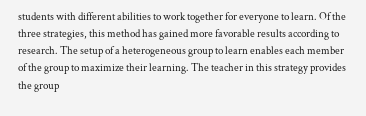students with different abilities to work together for everyone to learn. Of the three strategies, this method has gained more favorable results according to research. The setup of a heterogeneous group to learn enables each member of the group to maximize their learning. The teacher in this strategy provides the group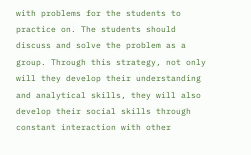with problems for the students to practice on. The students should discuss and solve the problem as a group. Through this strategy, not only will they develop their understanding and analytical skills, they will also develop their social skills through constant interaction with other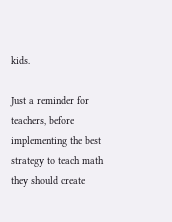kids.

Just a reminder for teachers, before implementing the best strategy to teach math they should create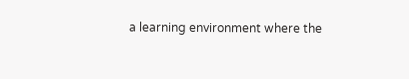a learning environment where the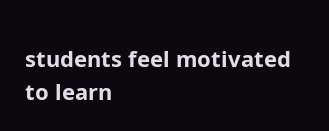students feel motivated to learn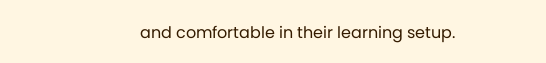and comfortable in their learning setup.